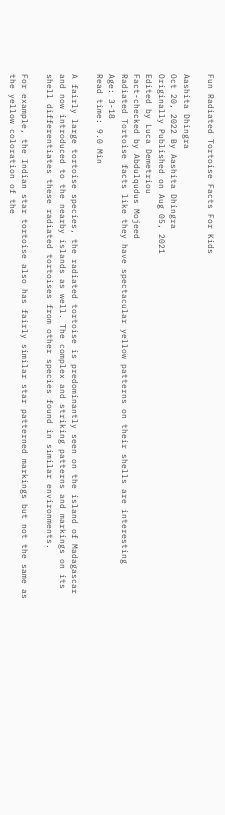Fun Radiated Tortoise Facts For Kids

Aashita Dhingra
Oct 20, 2022 By Aashita Dhingra
Originally Published on Aug 05, 2021
Edited by Luca Demetriou
Fact-checked by Abdulqudus Mojeed
Radiated Tortoise facts like they have spectacular yellow patterns on their shells are interesting
Age: 3-18
Read time: 9.0 Min

A fairly large tortoise species, the radiated tortoise is predominantly seen on the island of Madagascar and now introduced to the nearby islands as well. The complex and striking patterns and markings on its shell differentiates these radiated tortoises from other species found in similar environments.

For example, the Indian star tortoise also has fairly similar star patterned markings but not the same as the yellow coloration of the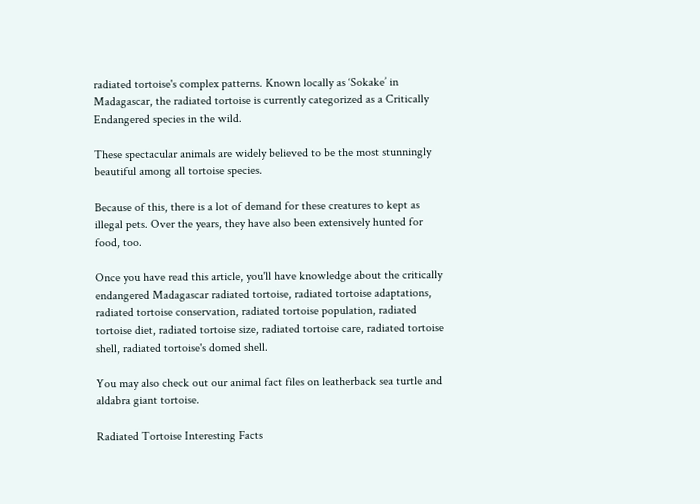radiated tortoise's complex patterns. Known locally as ‘Sokake’ in Madagascar, the radiated tortoise is currently categorized as a Critically Endangered species in the wild.

These spectacular animals are widely believed to be the most stunningly beautiful among all tortoise species.

Because of this, there is a lot of demand for these creatures to kept as illegal pets. Over the years, they have also been extensively hunted for food, too.

Once you have read this article, you'll have knowledge about the critically endangered Madagascar radiated tortoise, radiated tortoise adaptations, radiated tortoise conservation, radiated tortoise population, radiated tortoise diet, radiated tortoise size, radiated tortoise care, radiated tortoise shell, radiated tortoise's domed shell.

You may also check out our animal fact files on leatherback sea turtle and aldabra giant tortoise.

Radiated Tortoise Interesting Facts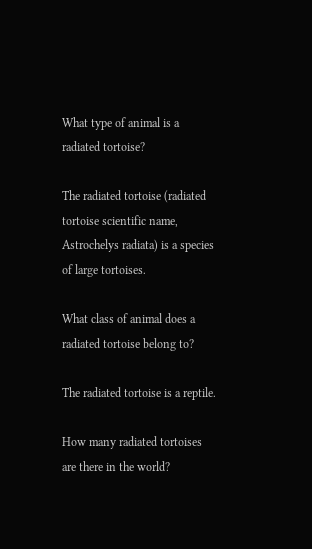What type of animal is a radiated tortoise?

The radiated tortoise (radiated tortoise scientific name, Astrochelys radiata) is a species of large tortoises.

What class of animal does a radiated tortoise belong to?

The radiated tortoise is a reptile.

How many radiated tortoises are there in the world?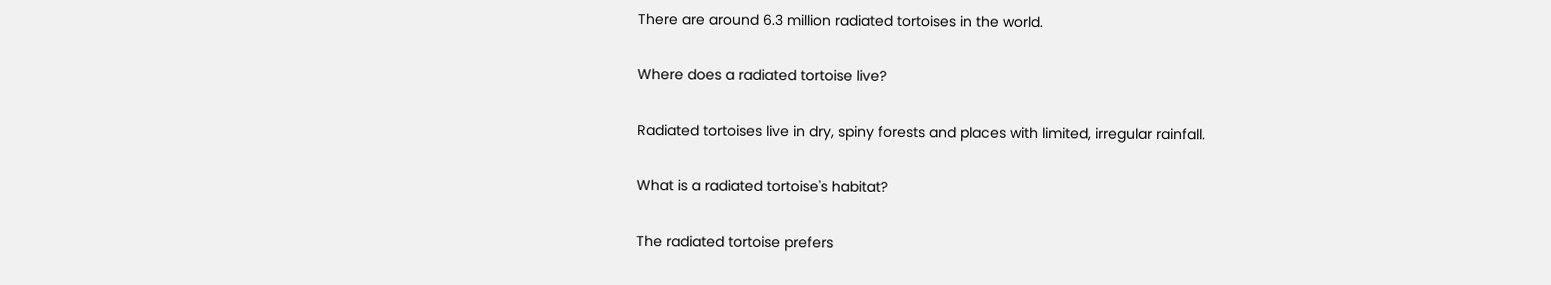There are around 6.3 million radiated tortoises in the world.

Where does a radiated tortoise live?

Radiated tortoises live in dry, spiny forests and places with limited, irregular rainfall.

What is a radiated tortoise's habitat?

The radiated tortoise prefers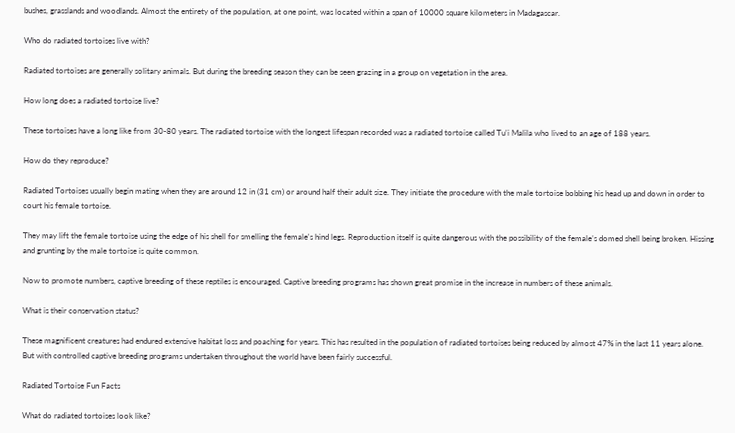bushes, grasslands and woodlands. Almost the entirety of the population, at one point, was located within a span of 10000 square kilometers in Madagascar.

Who do radiated tortoises live with?

Radiated tortoises are generally solitary animals. But during the breeding season they can be seen grazing in a group on vegetation in the area.

How long does a radiated tortoise live?

These tortoises have a long like from 30-80 years. The radiated tortoise with the longest lifespan recorded was a radiated tortoise called Tu'i Malila who lived to an age of 188 years.

How do they reproduce?

Radiated Tortoises usually begin mating when they are around 12 in (31 cm) or around half their adult size. They initiate the procedure with the male tortoise bobbing his head up and down in order to court his female tortoise.

They may lift the female tortoise using the edge of his shell for smelling the female's hind legs. Reproduction itself is quite dangerous with the possibility of the female’s domed shell being broken. Hissing and grunting by the male tortoise is quite common.

Now to promote numbers, captive breeding of these reptiles is encouraged. Captive breeding programs has shown great promise in the increase in numbers of these animals.

What is their conservation status?

These magnificent creatures had endured extensive habitat loss and poaching for years. This has resulted in the population of radiated tortoises being reduced by almost 47% in the last 11 years alone. But with controlled captive breeding programs undertaken throughout the world have been fairly successful.

Radiated Tortoise Fun Facts

What do radiated tortoises look like?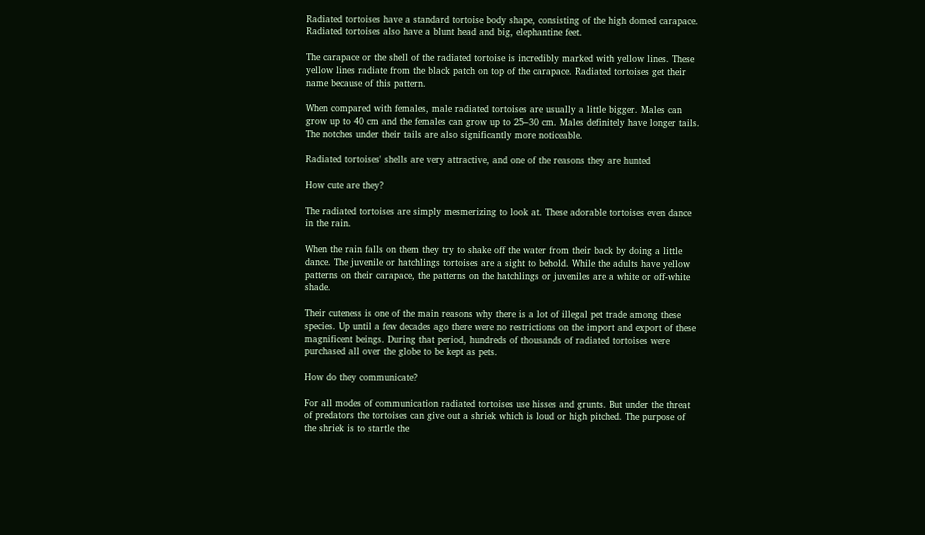Radiated tortoises have a standard tortoise body shape, consisting of the high domed carapace. Radiated tortoises also have a blunt head and big, elephantine feet.

The carapace or the shell of the radiated tortoise is incredibly marked with yellow lines. These yellow lines radiate from the black patch on top of the carapace. Radiated tortoises get their name because of this pattern.

When compared with females, male radiated tortoises are usually a little bigger. Males can grow up to 40 cm and the females can grow up to 25–30 cm. Males definitely have longer tails. The notches under their tails are also significantly more noticeable.

Radiated tortoises' shells are very attractive, and one of the reasons they are hunted

How cute are they?

The radiated tortoises are simply mesmerizing to look at. These adorable tortoises even dance in the rain.

When the rain falls on them they try to shake off the water from their back by doing a little dance. The juvenile or hatchlings tortoises are a sight to behold. While the adults have yellow patterns on their carapace, the patterns on the hatchlings or juveniles are a white or off-white shade.

Their cuteness is one of the main reasons why there is a lot of illegal pet trade among these species. Up until a few decades ago there were no restrictions on the import and export of these magnificent beings. During that period, hundreds of thousands of radiated tortoises were purchased all over the globe to be kept as pets.

How do they communicate?

For all modes of communication radiated tortoises use hisses and grunts. But under the threat of predators the tortoises can give out a shriek which is loud or high pitched. The purpose of the shriek is to startle the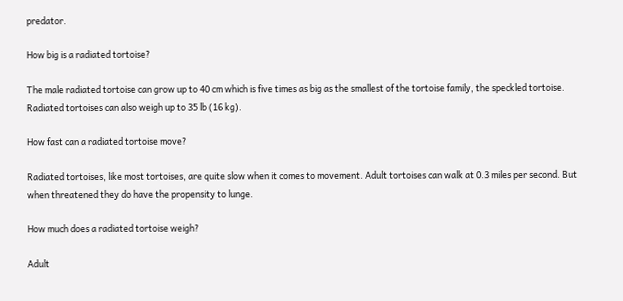predator.

How big is a radiated tortoise?

The male radiated tortoise can grow up to 40 cm which is five times as big as the smallest of the tortoise family, the speckled tortoise. Radiated tortoises can also weigh up to 35 lb (16 kg).

How fast can a radiated tortoise move?

Radiated tortoises, like most tortoises, are quite slow when it comes to movement. Adult tortoises can walk at 0.3 miles per second. But when threatened they do have the propensity to lunge.

How much does a radiated tortoise weigh?

Adult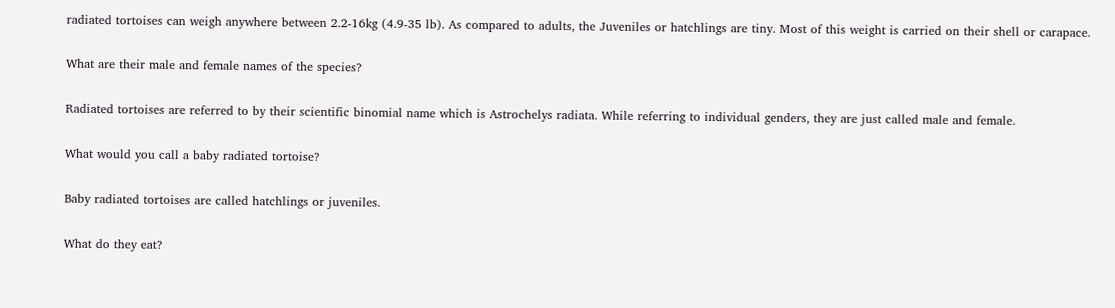radiated tortoises can weigh anywhere between 2.2-16kg (4.9-35 lb). As compared to adults, the Juveniles or hatchlings are tiny. Most of this weight is carried on their shell or carapace.

What are their male and female names of the species?

Radiated tortoises are referred to by their scientific binomial name which is Astrochelys radiata. While referring to individual genders, they are just called male and female.

What would you call a baby radiated tortoise?

Baby radiated tortoises are called hatchlings or juveniles.

What do they eat?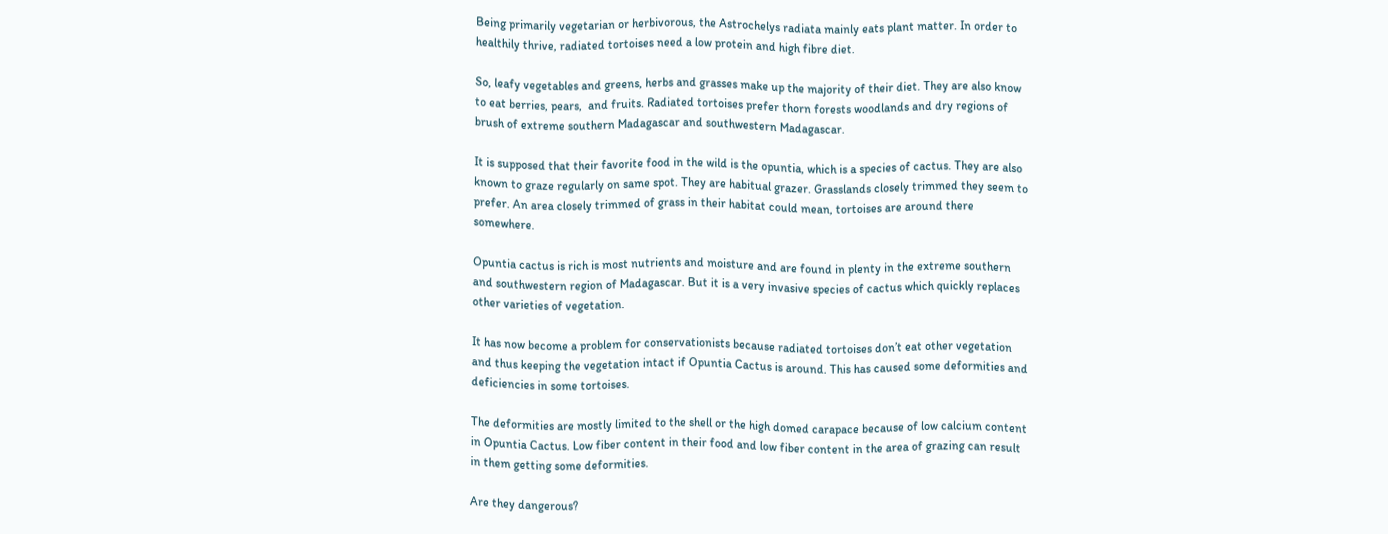Being primarily vegetarian or herbivorous, the Astrochelys radiata mainly eats plant matter. In order to healthily thrive, radiated tortoises need a low protein and high fibre diet.

So, leafy vegetables and greens, herbs and grasses make up the majority of their diet. They are also know to eat berries, pears,  and fruits. Radiated tortoises prefer thorn forests woodlands and dry regions of brush of extreme southern Madagascar and southwestern Madagascar.

It is supposed that their favorite food in the wild is the opuntia, which is a species of cactus. They are also known to graze regularly on same spot. They are habitual grazer. Grasslands closely trimmed they seem to prefer. An area closely trimmed of grass in their habitat could mean, tortoises are around there somewhere.

Opuntia cactus is rich is most nutrients and moisture and are found in plenty in the extreme southern and southwestern region of Madagascar. But it is a very invasive species of cactus which quickly replaces other varieties of vegetation.

It has now become a problem for conservationists because radiated tortoises don’t eat other vegetation and thus keeping the vegetation intact if Opuntia Cactus is around. This has caused some deformities and deficiencies in some tortoises.

The deformities are mostly limited to the shell or the high domed carapace because of low calcium content in Opuntia Cactus. Low fiber content in their food and low fiber content in the area of grazing can result in them getting some deformities.

Are they dangerous?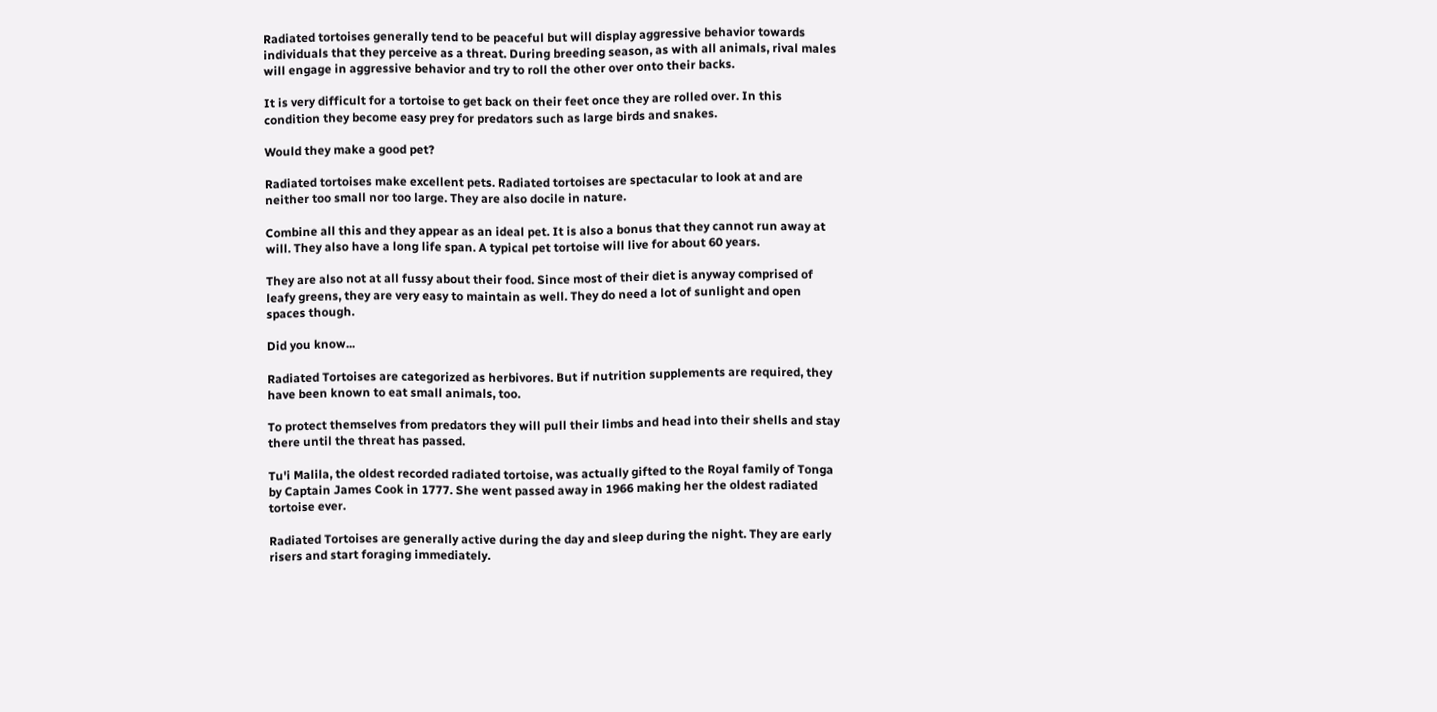Radiated tortoises generally tend to be peaceful but will display aggressive behavior towards individuals that they perceive as a threat. During breeding season, as with all animals, rival males will engage in aggressive behavior and try to roll the other over onto their backs.

It is very difficult for a tortoise to get back on their feet once they are rolled over. In this condition they become easy prey for predators such as large birds and snakes.

Would they make a good pet?

Radiated tortoises make excellent pets. Radiated tortoises are spectacular to look at and are neither too small nor too large. They are also docile in nature.

Combine all this and they appear as an ideal pet. It is also a bonus that they cannot run away at will. They also have a long life span. A typical pet tortoise will live for about 60 years.

They are also not at all fussy about their food. Since most of their diet is anyway comprised of leafy greens, they are very easy to maintain as well. They do need a lot of sunlight and open spaces though.

Did you know...

Radiated Tortoises are categorized as herbivores. But if nutrition supplements are required, they have been known to eat small animals, too.

To protect themselves from predators they will pull their limbs and head into their shells and stay there until the threat has passed.

Tu'i Malila, the oldest recorded radiated tortoise, was actually gifted to the Royal family of Tonga by Captain James Cook in 1777. She went passed away in 1966 making her the oldest radiated tortoise ever.

Radiated Tortoises are generally active during the day and sleep during the night. They are early risers and start foraging immediately.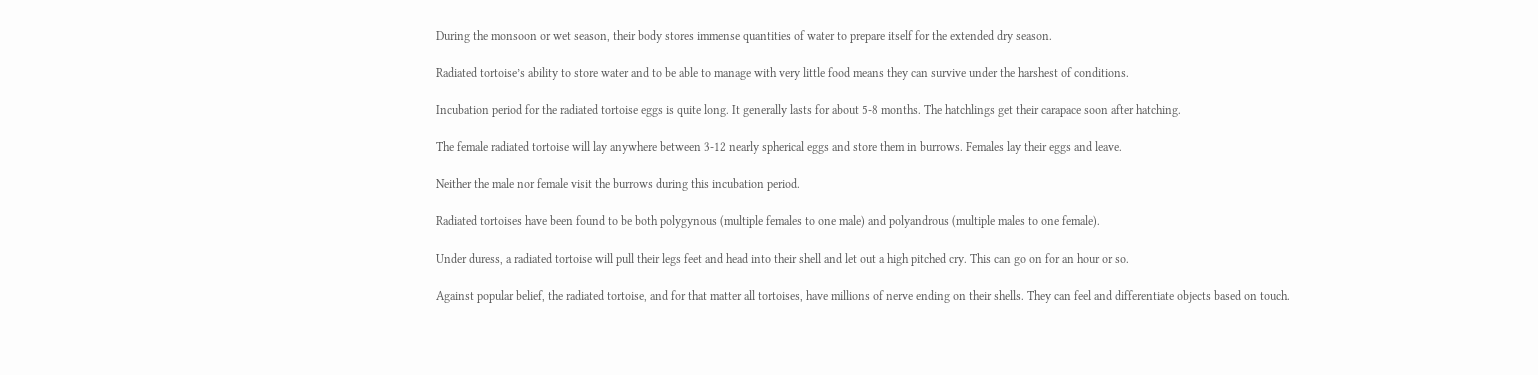During the monsoon or wet season, their body stores immense quantities of water to prepare itself for the extended dry season.

Radiated tortoise’s ability to store water and to be able to manage with very little food means they can survive under the harshest of conditions.

Incubation period for the radiated tortoise eggs is quite long. It generally lasts for about 5-8 months. The hatchlings get their carapace soon after hatching.

The female radiated tortoise will lay anywhere between 3-12 nearly spherical eggs and store them in burrows. Females lay their eggs and leave.

Neither the male nor female visit the burrows during this incubation period.

Radiated tortoises have been found to be both polygynous (multiple females to one male) and polyandrous (multiple males to one female).

Under duress, a radiated tortoise will pull their legs feet and head into their shell and let out a high pitched cry. This can go on for an hour or so.

Against popular belief, the radiated tortoise, and for that matter all tortoises, have millions of nerve ending on their shells. They can feel and differentiate objects based on touch.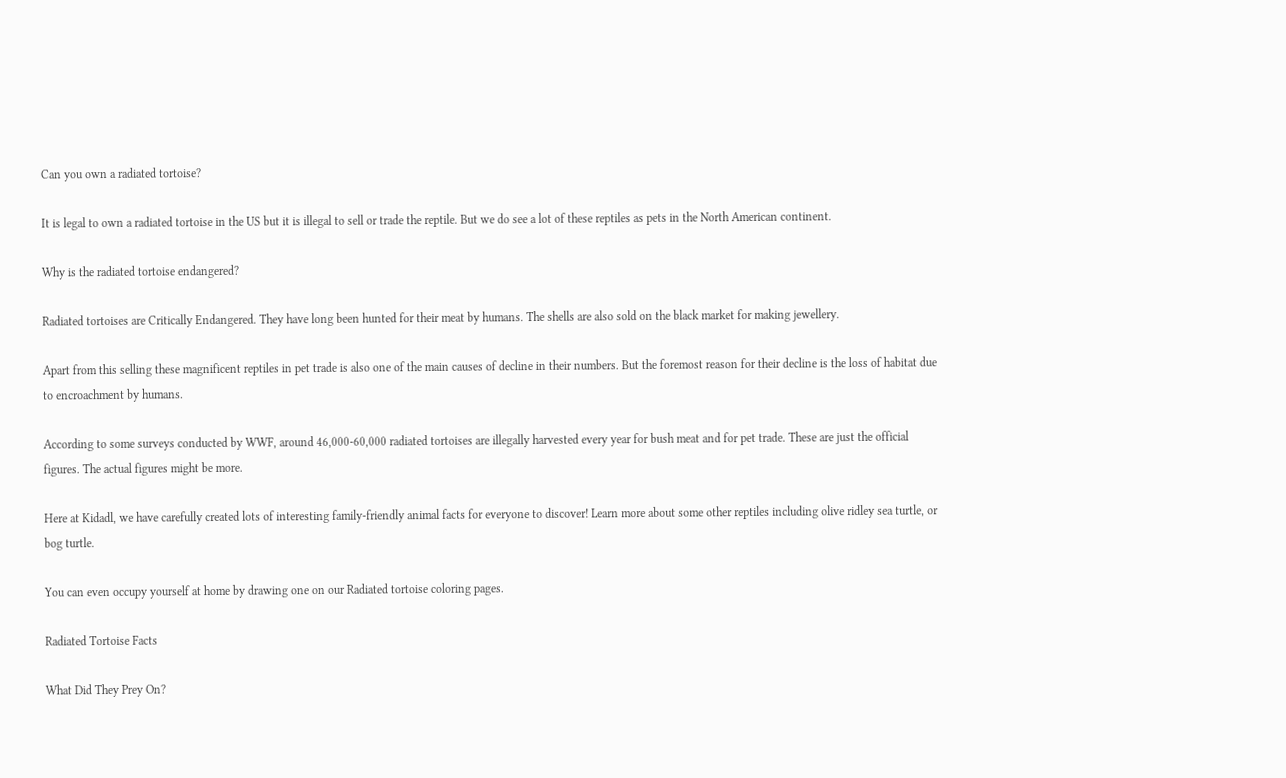Can you own a radiated tortoise?

It is legal to own a radiated tortoise in the US but it is illegal to sell or trade the reptile. But we do see a lot of these reptiles as pets in the North American continent.

Why is the radiated tortoise endangered?

Radiated tortoises are Critically Endangered. They have long been hunted for their meat by humans. The shells are also sold on the black market for making jewellery.

Apart from this selling these magnificent reptiles in pet trade is also one of the main causes of decline in their numbers. But the foremost reason for their decline is the loss of habitat due to encroachment by humans.

According to some surveys conducted by WWF, around 46,000-60,000 radiated tortoises are illegally harvested every year for bush meat and for pet trade. These are just the official figures. The actual figures might be more.

Here at Kidadl, we have carefully created lots of interesting family-friendly animal facts for everyone to discover! Learn more about some other reptiles including olive ridley sea turtle, or bog turtle.

You can even occupy yourself at home by drawing one on our Radiated tortoise coloring pages.

Radiated Tortoise Facts

What Did They Prey On?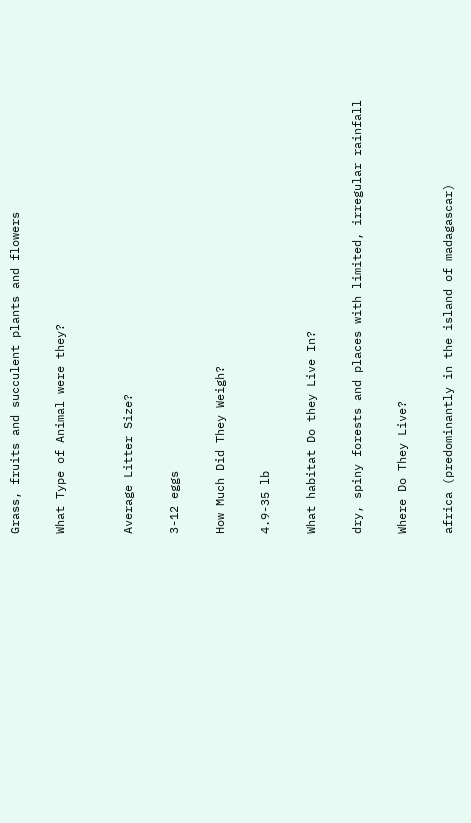Grass, fruits and succulent plants and flowers

What Type of Animal were they?


Average Litter Size?

3-12 eggs

How Much Did They Weigh?

4.9-35 lb

What habitat Do they Live In?

dry, spiny forests and places with limited, irregular rainfall

Where Do They Live?

africa (predominantly in the island of madagascar)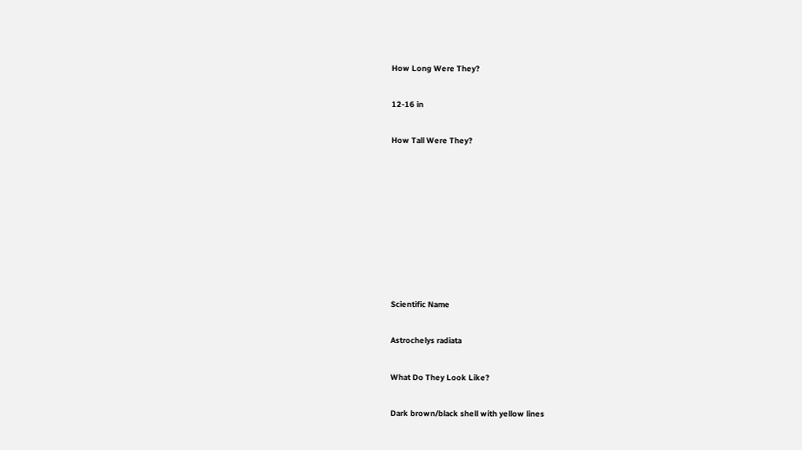How Long Were They?

12-16 in

How Tall Were They?








Scientific Name

Astrochelys radiata

What Do They Look Like?

Dark brown/black shell with yellow lines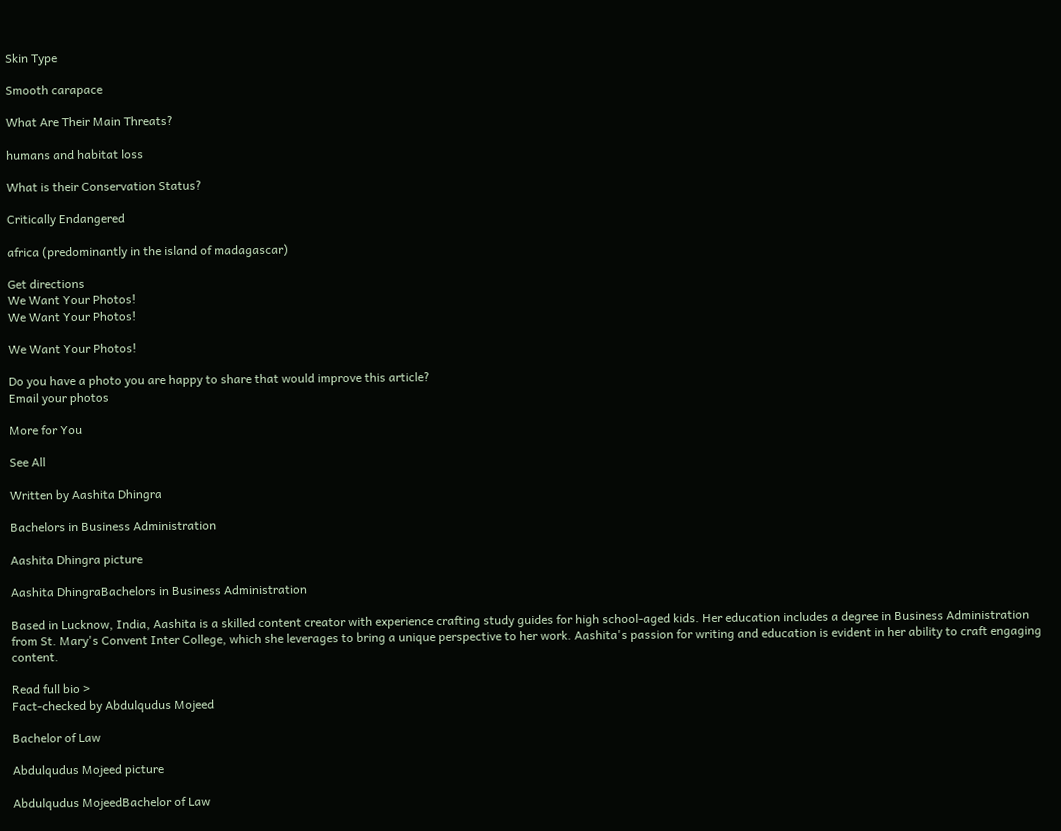Skin Type

Smooth carapace

What Are Their Main Threats?

humans and habitat loss

What is their Conservation Status?

Critically Endangered

africa (predominantly in the island of madagascar)

Get directions
We Want Your Photos!
We Want Your Photos!

We Want Your Photos!

Do you have a photo you are happy to share that would improve this article?
Email your photos

More for You

See All

Written by Aashita Dhingra

Bachelors in Business Administration

Aashita Dhingra picture

Aashita DhingraBachelors in Business Administration

Based in Lucknow, India, Aashita is a skilled content creator with experience crafting study guides for high school-aged kids. Her education includes a degree in Business Administration from St. Mary's Convent Inter College, which she leverages to bring a unique perspective to her work. Aashita's passion for writing and education is evident in her ability to craft engaging content.

Read full bio >
Fact-checked by Abdulqudus Mojeed

Bachelor of Law

Abdulqudus Mojeed picture

Abdulqudus MojeedBachelor of Law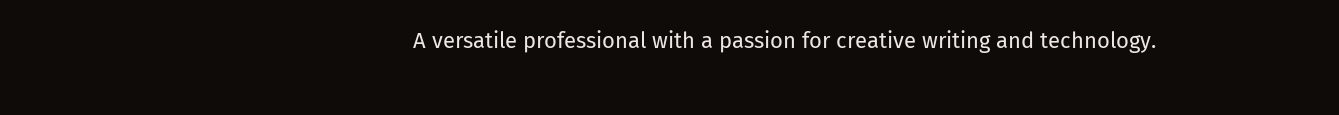A versatile professional with a passion for creative writing and technology.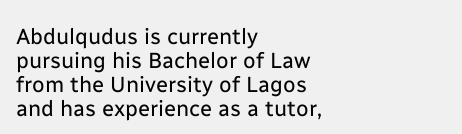Abdulqudus is currently pursuing his Bachelor of Law from the University of Lagos and has experience as a tutor,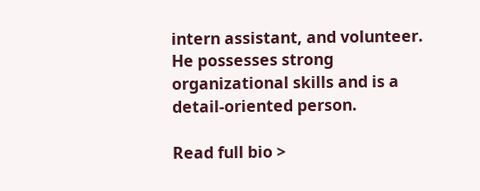intern assistant, and volunteer. He possesses strong organizational skills and is a detail-oriented person.

Read full bio >